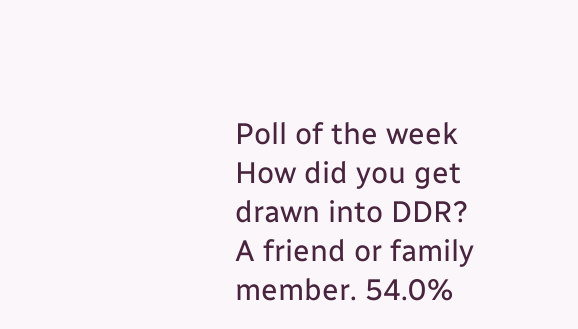Poll of the week
How did you get drawn into DDR?
A friend or family member. 54.0%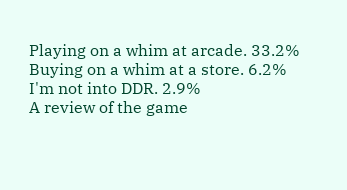Playing on a whim at arcade. 33.2%
Buying on a whim at a store. 6.2%
I'm not into DDR. 2.9%
A review of the game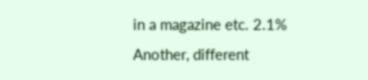in a magazine etc. 2.1%
Another, different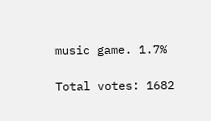music game. 1.7%

Total votes: 1682